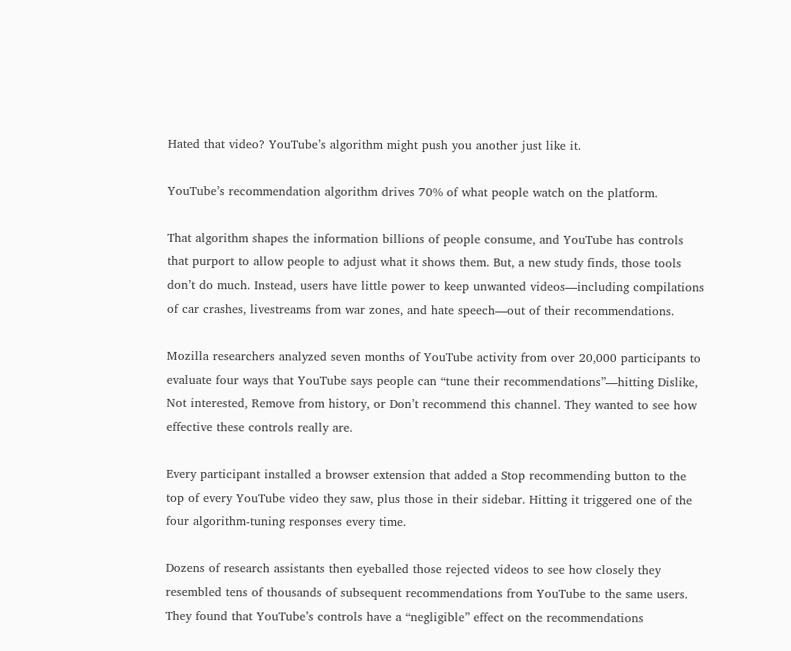Hated that video? YouTube’s algorithm might push you another just like it.

YouTube’s recommendation algorithm drives 70% of what people watch on the platform.

That algorithm shapes the information billions of people consume, and YouTube has controls that purport to allow people to adjust what it shows them. But, a new study finds, those tools don’t do much. Instead, users have little power to keep unwanted videos—including compilations of car crashes, livestreams from war zones, and hate speech—out of their recommendations.

Mozilla researchers analyzed seven months of YouTube activity from over 20,000 participants to evaluate four ways that YouTube says people can “tune their recommendations”—hitting Dislike, Not interested, Remove from history, or Don’t recommend this channel. They wanted to see how effective these controls really are.

Every participant installed a browser extension that added a Stop recommending button to the top of every YouTube video they saw, plus those in their sidebar. Hitting it triggered one of the four algorithm-tuning responses every time.

Dozens of research assistants then eyeballed those rejected videos to see how closely they resembled tens of thousands of subsequent recommendations from YouTube to the same users. They found that YouTube’s controls have a “negligible” effect on the recommendations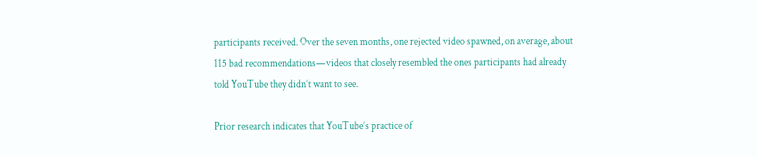participants received. Over the seven months, one rejected video spawned, on average, about 115 bad recommendations—videos that closely resembled the ones participants had already told YouTube they didn’t want to see.

Prior research indicates that YouTube’s practice of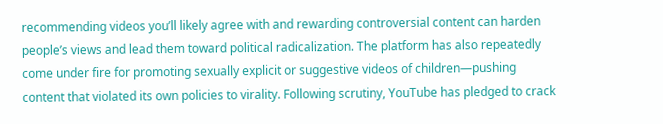recommending videos you’ll likely agree with and rewarding controversial content can harden people’s views and lead them toward political radicalization. The platform has also repeatedly come under fire for promoting sexually explicit or suggestive videos of children—pushing content that violated its own policies to virality. Following scrutiny, YouTube has pledged to crack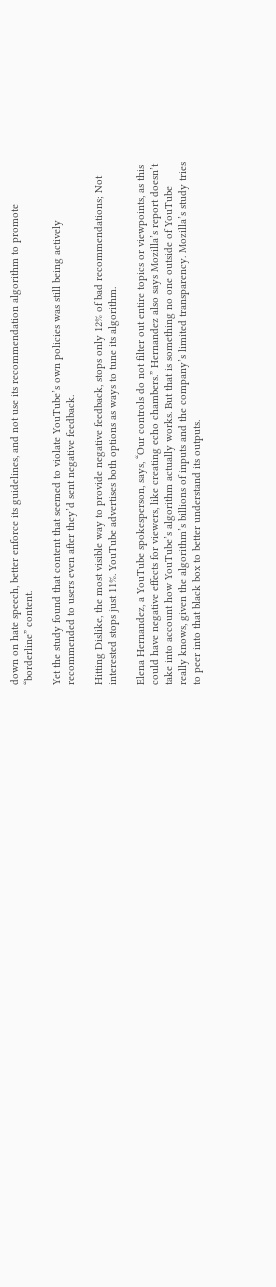down on hate speech, better enforce its guidelines, and not use its recommendation algorithm to promote “borderline” content.

Yet the study found that content that seemed to violate YouTube’s own policies was still being actively recommended to users even after they’d sent negative feedback.

Hitting Dislike, the most visible way to provide negative feedback, stops only 12% of bad recommendations; Not interested stops just 11%. YouTube advertises both options as ways to tune its algorithm.

Elena Hernandez, a YouTube spokesperson, says, “Our controls do not filter out entire topics or viewpoints, as this could have negative effects for viewers, like creating echo chambers.” Hernandez also says Mozilla’s report doesn’t take into account how YouTube’s algorithm actually works. But that is something no one outside of YouTube really knows, given the algorithm’s billions of inputs and the company’s limited transparency. Mozilla’s study tries to peer into that black box to better understand its outputs.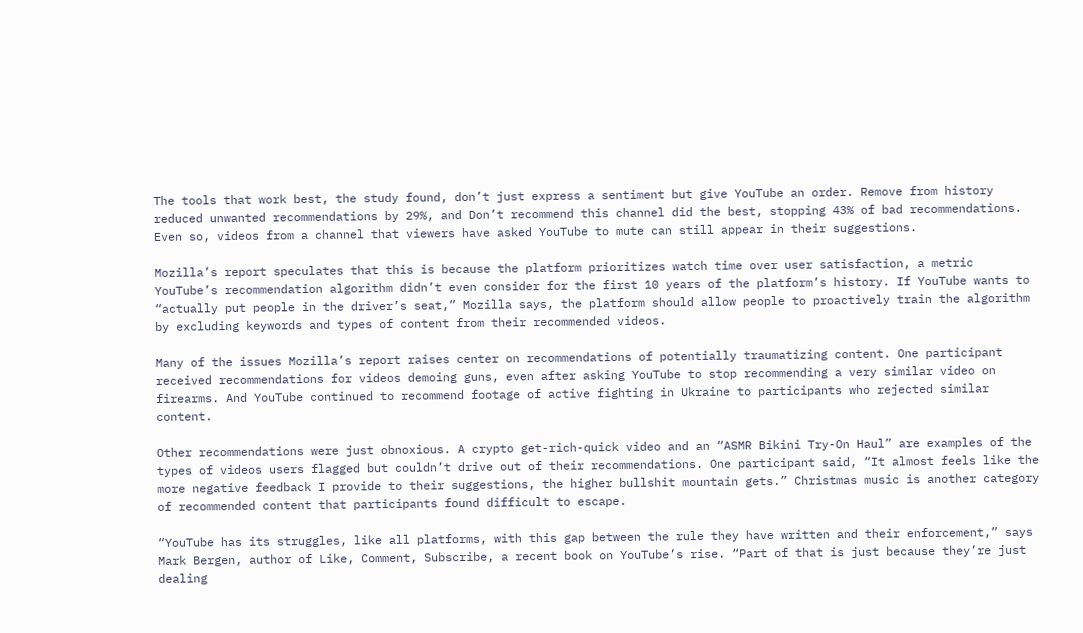The tools that work best, the study found, don’t just express a sentiment but give YouTube an order. Remove from history reduced unwanted recommendations by 29%, and Don’t recommend this channel did the best, stopping 43% of bad recommendations. Even so, videos from a channel that viewers have asked YouTube to mute can still appear in their suggestions.

Mozilla’s report speculates that this is because the platform prioritizes watch time over user satisfaction, a metric YouTube’s recommendation algorithm didn’t even consider for the first 10 years of the platform’s history. If YouTube wants to “actually put people in the driver’s seat,” Mozilla says, the platform should allow people to proactively train the algorithm by excluding keywords and types of content from their recommended videos.

Many of the issues Mozilla’s report raises center on recommendations of potentially traumatizing content. One participant received recommendations for videos demoing guns, even after asking YouTube to stop recommending a very similar video on firearms. And YouTube continued to recommend footage of active fighting in Ukraine to participants who rejected similar content.

Other recommendations were just obnoxious. A crypto get-rich-quick video and an “ASMR Bikini Try-On Haul” are examples of the types of videos users flagged but couldn’t drive out of their recommendations. One participant said, “It almost feels like the more negative feedback I provide to their suggestions, the higher bullshit mountain gets.” Christmas music is another category of recommended content that participants found difficult to escape.

“YouTube has its struggles, like all platforms, with this gap between the rule they have written and their enforcement,” says Mark Bergen, author of Like, Comment, Subscribe, a recent book on YouTube’s rise. “Part of that is just because they’re just dealing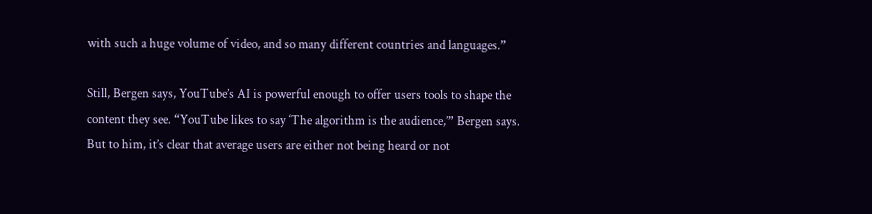with such a huge volume of video, and so many different countries and languages.”

Still, Bergen says, YouTube’s AI is powerful enough to offer users tools to shape the content they see. “YouTube likes to say ‘The algorithm is the audience,’” Bergen says. But to him, it’s clear that average users are either not being heard or not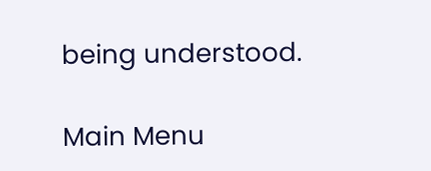being understood.

Main Menu